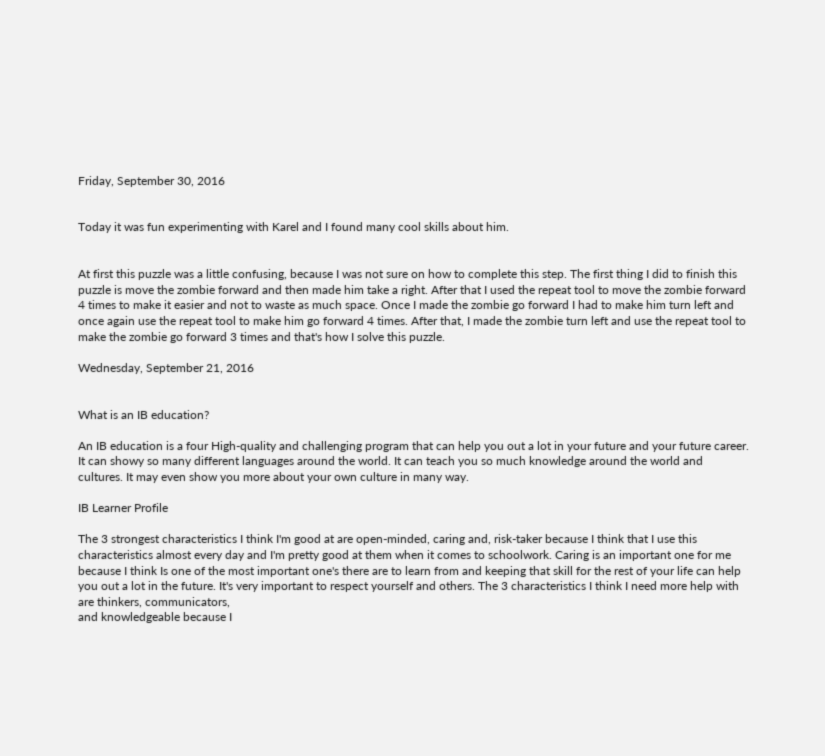Friday, September 30, 2016


Today it was fun experimenting with Karel and I found many cool skills about him.


At first this puzzle was a little confusing, because I was not sure on how to complete this step. The first thing I did to finish this puzzle is move the zombie forward and then made him take a right. After that I used the repeat tool to move the zombie forward 4 times to make it easier and not to waste as much space. Once I made the zombie go forward I had to make him turn left and once again use the repeat tool to make him go forward 4 times. After that, I made the zombie turn left and use the repeat tool to make the zombie go forward 3 times and that's how I solve this puzzle.

Wednesday, September 21, 2016


What is an IB education?

An IB education is a four High-quality and challenging program that can help you out a lot in your future and your future career. It can showy so many different languages around the world. It can teach you so much knowledge around the world and cultures. It may even show you more about your own culture in many way.

IB Learner Profile

The 3 strongest characteristics I think I'm good at are open-minded, caring and, risk-taker because I think that I use this characteristics almost every day and I'm pretty good at them when it comes to schoolwork. Caring is an important one for me because I think Is one of the most important one's there are to learn from and keeping that skill for the rest of your life can help you out a lot in the future. It's very important to respect yourself and others. The 3 characteristics I think I need more help with are thinkers, communicators,
and knowledgeable because I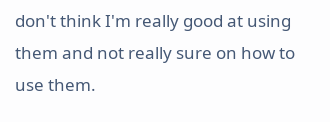don't think I'm really good at using them and not really sure on how to use them.